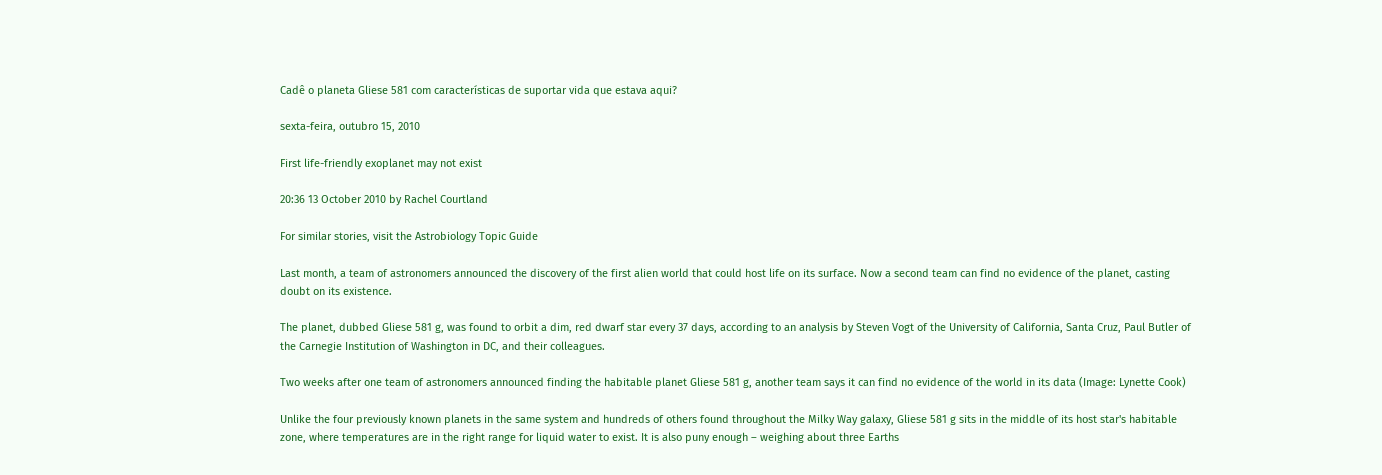Cadê o planeta Gliese 581 com características de suportar vida que estava aqui?

sexta-feira, outubro 15, 2010

First life-friendly exoplanet may not exist

20:36 13 October 2010 by Rachel Courtland

For similar stories, visit the Astrobiology Topic Guide

Last month, a team of astronomers announced the discovery of the first alien world that could host life on its surface. Now a second team can find no evidence of the planet, casting doubt on its existence.

The planet, dubbed Gliese 581 g, was found to orbit a dim, red dwarf star every 37 days, according to an analysis by Steven Vogt of the University of California, Santa Cruz, Paul Butler of the Carnegie Institution of Washington in DC, and their colleagues.

Two weeks after one team of astronomers announced finding the habitable planet Gliese 581 g, another team says it can find no evidence of the world in its data (Image: Lynette Cook)

Unlike the four previously known planets in the same system and hundreds of others found throughout the Milky Way galaxy, Gliese 581 g sits in the middle of its host star's habitable zone, where temperatures are in the right range for liquid water to exist. It is also puny enough – weighing about three Earths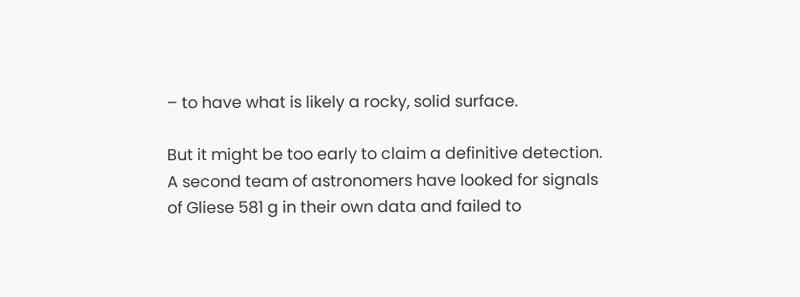– to have what is likely a rocky, solid surface.

But it might be too early to claim a definitive detection. A second team of astronomers have looked for signals of Gliese 581 g in their own data and failed to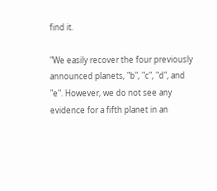find it.

"We easily recover the four previously announced planets, "b", "c", "d", and "e". However, we do not see any evidence for a fifth planet in an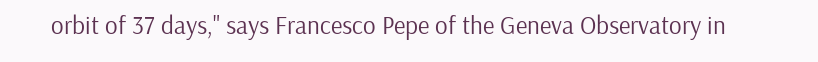orbit of 37 days," says Francesco Pepe of the Geneva Observatory in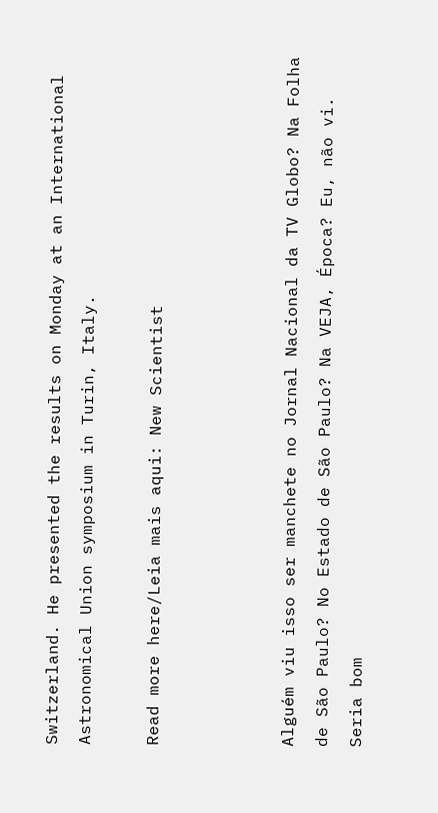Switzerland. He presented the results on Monday at an International Astronomical Union symposium in Turin, Italy.

Read more here/Leia mais aqui: New Scientist



Alguém viu isso ser manchete no Jornal Nacional da TV Globo? Na Folha de São Paulo? No Estado de São Paulo? Na VEJA, Época? Eu, não vi. Seria bom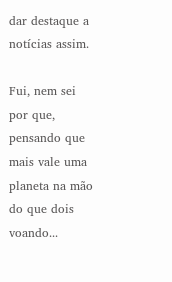dar destaque a notícias assim.

Fui, nem sei por que, pensando que mais vale uma planeta na mão do que dois voando...